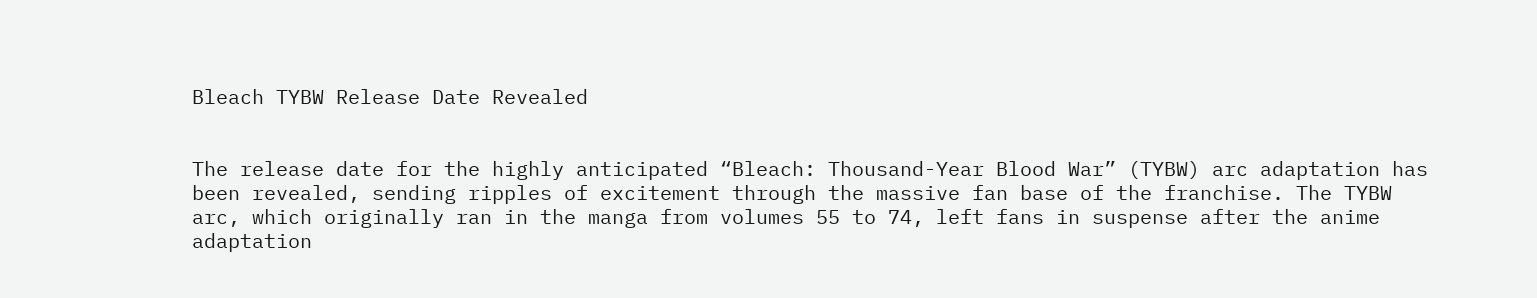Bleach TYBW Release Date Revealed


The release date for the highly anticipated “Bleach: Thousand-Year Blood War” (TYBW) arc adaptation has been revealed, sending ripples of excitement through the massive fan base of the franchise. The TYBW arc, which originally ran in the manga from volumes 55 to 74, left fans in suspense after the anime adaptation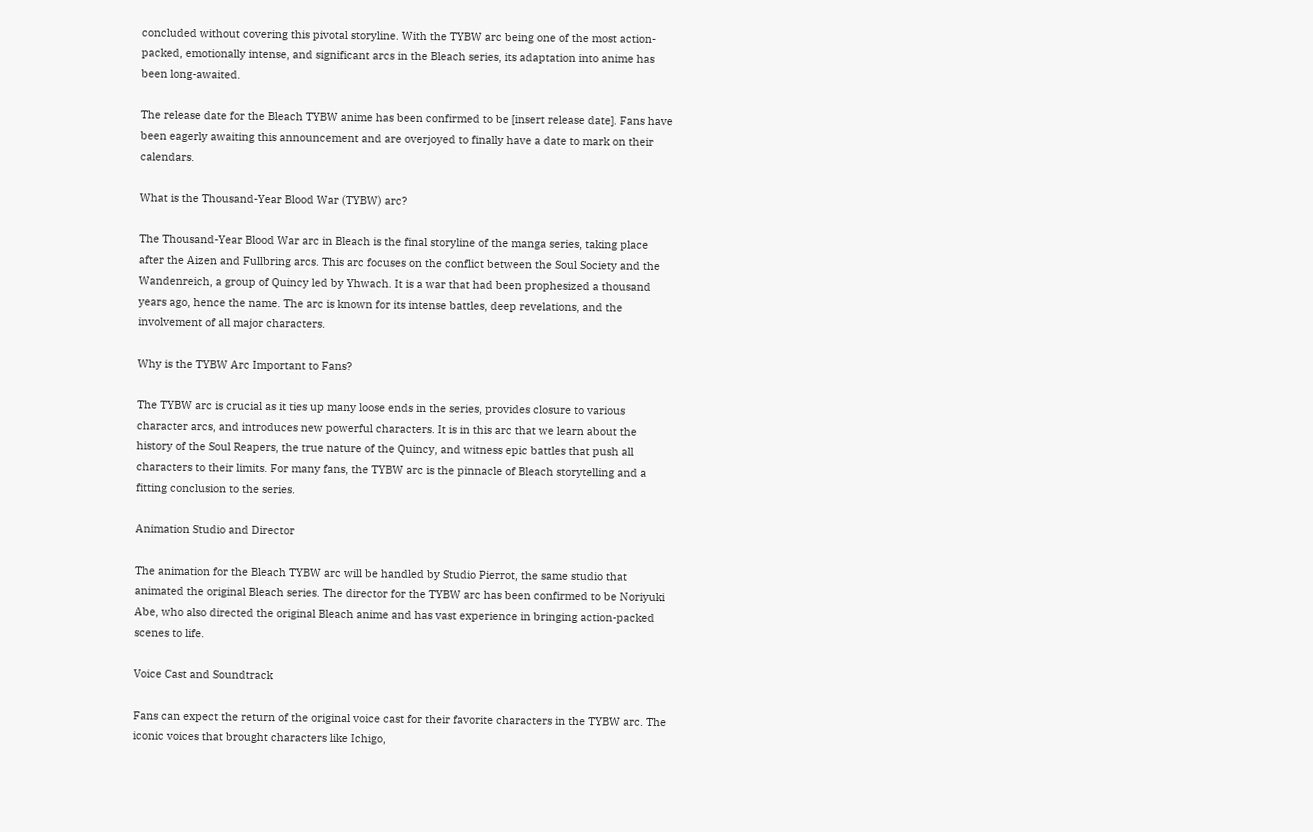concluded without covering this pivotal storyline. With the TYBW arc being one of the most action-packed, emotionally intense, and significant arcs in the Bleach series, its adaptation into anime has been long-awaited.

The release date for the Bleach TYBW anime has been confirmed to be [insert release date]. Fans have been eagerly awaiting this announcement and are overjoyed to finally have a date to mark on their calendars.

What is the Thousand-Year Blood War (TYBW) arc?

The Thousand-Year Blood War arc in Bleach is the final storyline of the manga series, taking place after the Aizen and Fullbring arcs. This arc focuses on the conflict between the Soul Society and the Wandenreich, a group of Quincy led by Yhwach. It is a war that had been prophesized a thousand years ago, hence the name. The arc is known for its intense battles, deep revelations, and the involvement of all major characters.

Why is the TYBW Arc Important to Fans?

The TYBW arc is crucial as it ties up many loose ends in the series, provides closure to various character arcs, and introduces new powerful characters. It is in this arc that we learn about the history of the Soul Reapers, the true nature of the Quincy, and witness epic battles that push all characters to their limits. For many fans, the TYBW arc is the pinnacle of Bleach storytelling and a fitting conclusion to the series.

Animation Studio and Director

The animation for the Bleach TYBW arc will be handled by Studio Pierrot, the same studio that animated the original Bleach series. The director for the TYBW arc has been confirmed to be Noriyuki Abe, who also directed the original Bleach anime and has vast experience in bringing action-packed scenes to life.

Voice Cast and Soundtrack

Fans can expect the return of the original voice cast for their favorite characters in the TYBW arc. The iconic voices that brought characters like Ichigo,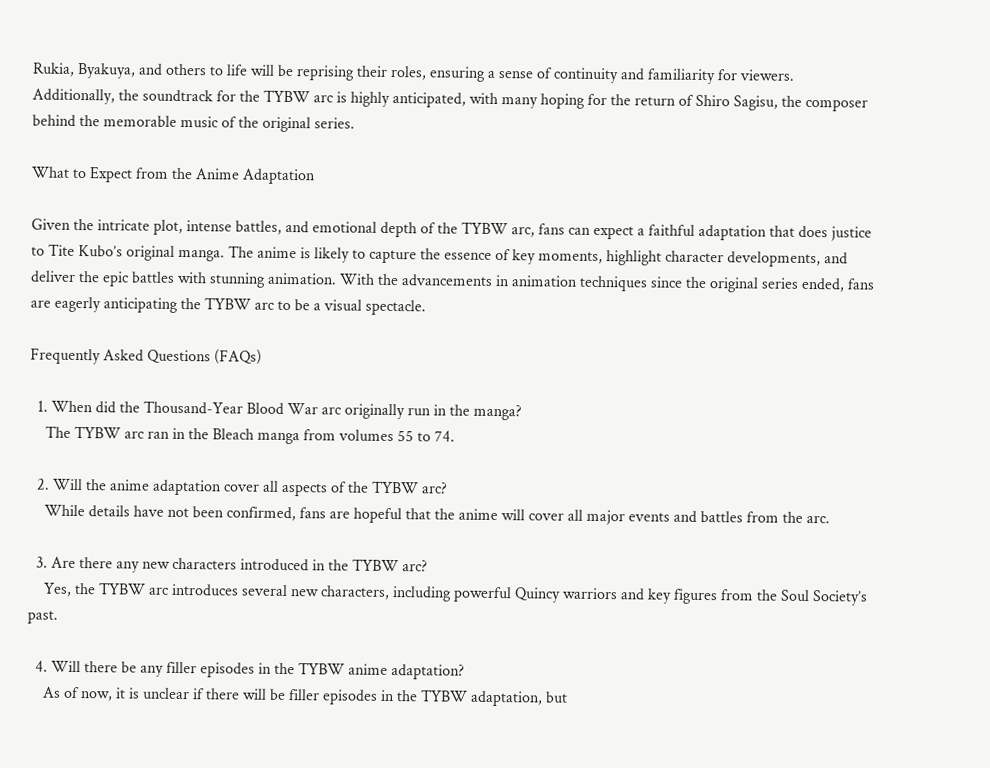Rukia, Byakuya, and others to life will be reprising their roles, ensuring a sense of continuity and familiarity for viewers. Additionally, the soundtrack for the TYBW arc is highly anticipated, with many hoping for the return of Shiro Sagisu, the composer behind the memorable music of the original series.

What to Expect from the Anime Adaptation

Given the intricate plot, intense battles, and emotional depth of the TYBW arc, fans can expect a faithful adaptation that does justice to Tite Kubo’s original manga. The anime is likely to capture the essence of key moments, highlight character developments, and deliver the epic battles with stunning animation. With the advancements in animation techniques since the original series ended, fans are eagerly anticipating the TYBW arc to be a visual spectacle.

Frequently Asked Questions (FAQs)

  1. When did the Thousand-Year Blood War arc originally run in the manga?
    The TYBW arc ran in the Bleach manga from volumes 55 to 74.

  2. Will the anime adaptation cover all aspects of the TYBW arc?
    While details have not been confirmed, fans are hopeful that the anime will cover all major events and battles from the arc.

  3. Are there any new characters introduced in the TYBW arc?
    Yes, the TYBW arc introduces several new characters, including powerful Quincy warriors and key figures from the Soul Society’s past.

  4. Will there be any filler episodes in the TYBW anime adaptation?
    As of now, it is unclear if there will be filler episodes in the TYBW adaptation, but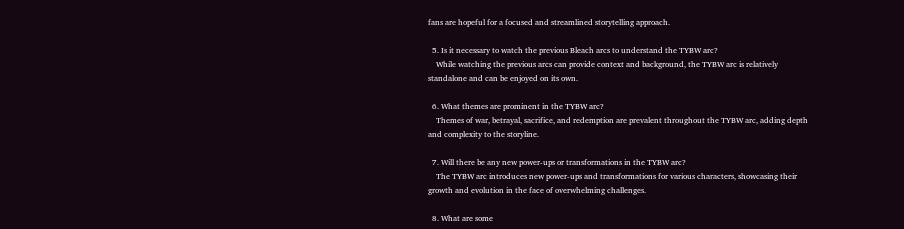fans are hopeful for a focused and streamlined storytelling approach.

  5. Is it necessary to watch the previous Bleach arcs to understand the TYBW arc?
    While watching the previous arcs can provide context and background, the TYBW arc is relatively standalone and can be enjoyed on its own.

  6. What themes are prominent in the TYBW arc?
    Themes of war, betrayal, sacrifice, and redemption are prevalent throughout the TYBW arc, adding depth and complexity to the storyline.

  7. Will there be any new power-ups or transformations in the TYBW arc?
    The TYBW arc introduces new power-ups and transformations for various characters, showcasing their growth and evolution in the face of overwhelming challenges.

  8. What are some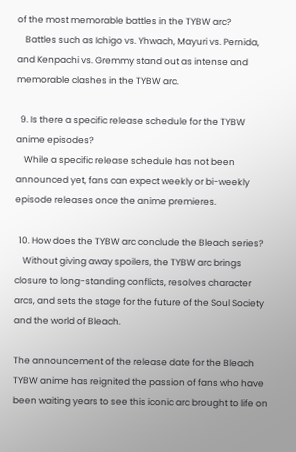of the most memorable battles in the TYBW arc?
    Battles such as Ichigo vs. Yhwach, Mayuri vs. Pernida, and Kenpachi vs. Gremmy stand out as intense and memorable clashes in the TYBW arc.

  9. Is there a specific release schedule for the TYBW anime episodes?
    While a specific release schedule has not been announced yet, fans can expect weekly or bi-weekly episode releases once the anime premieres.

  10. How does the TYBW arc conclude the Bleach series?
    Without giving away spoilers, the TYBW arc brings closure to long-standing conflicts, resolves character arcs, and sets the stage for the future of the Soul Society and the world of Bleach.

The announcement of the release date for the Bleach TYBW anime has reignited the passion of fans who have been waiting years to see this iconic arc brought to life on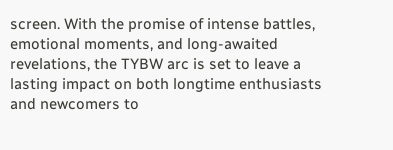screen. With the promise of intense battles, emotional moments, and long-awaited revelations, the TYBW arc is set to leave a lasting impact on both longtime enthusiasts and newcomers to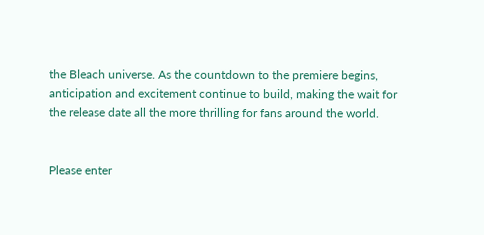the Bleach universe. As the countdown to the premiere begins, anticipation and excitement continue to build, making the wait for the release date all the more thrilling for fans around the world.


Please enter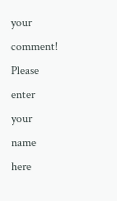your comment!
Please enter your name here